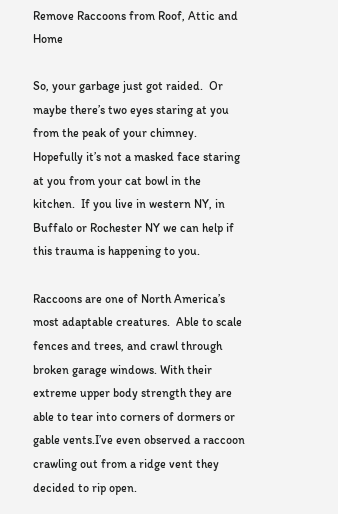Remove Raccoons from Roof, Attic and Home

So, your garbage just got raided.  Or maybe there’s two eyes staring at you from the peak of your chimney.  Hopefully it’s not a masked face staring at you from your cat bowl in the kitchen.  If you live in western NY, in Buffalo or Rochester NY we can help if this trauma is happening to you.

Raccoons are one of North America’s most adaptable creatures.  Able to scale fences and trees, and crawl through broken garage windows. With their extreme upper body strength they are able to tear into corners of dormers or gable vents.I’ve even observed a raccoon crawling out from a ridge vent they decided to rip open.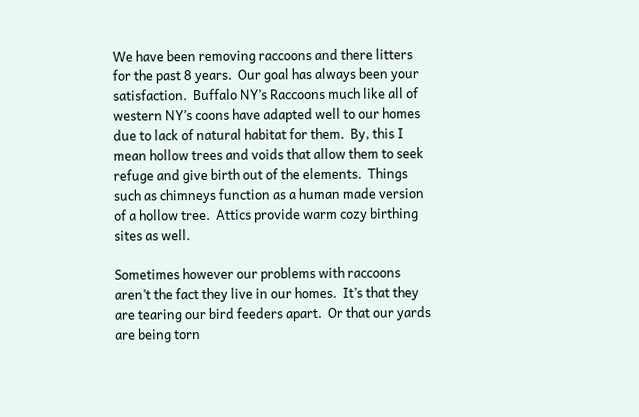We have been removing raccoons and there litters for the past 8 years.  Our goal has always been your satisfaction.  Buffalo NY’s Raccoons much like all of western NY’s coons have adapted well to our homes due to lack of natural habitat for them.  By, this I mean hollow trees and voids that allow them to seek refuge and give birth out of the elements.  Things such as chimneys function as a human made version of a hollow tree.  Attics provide warm cozy birthing sites as well.

Sometimes however our problems with raccoons aren’t the fact they live in our homes.  It’s that they are tearing our bird feeders apart.  Or that our yards are being torn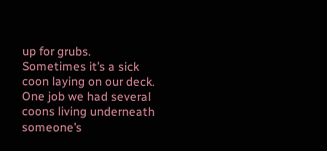up for grubs.  Sometimes it’s a sick coon laying on our deck.  One job we had several coons living underneath someone’s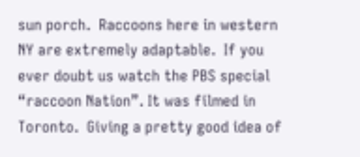sun porch.  Raccoons here in western NY are extremely adaptable.  If you ever doubt us watch the PBS special “raccoon Nation”. It was filmed in Toronto.  Giving a pretty good idea of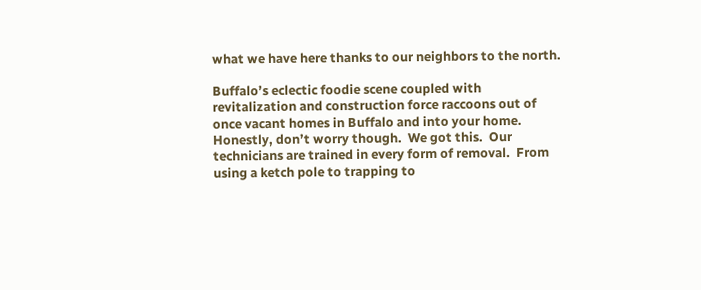what we have here thanks to our neighbors to the north.

Buffalo’s eclectic foodie scene coupled with revitalization and construction force raccoons out of once vacant homes in Buffalo and into your home. Honestly, don’t worry though.  We got this.  Our technicians are trained in every form of removal.  From using a ketch pole to trapping to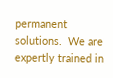permanent solutions.  We are expertly trained in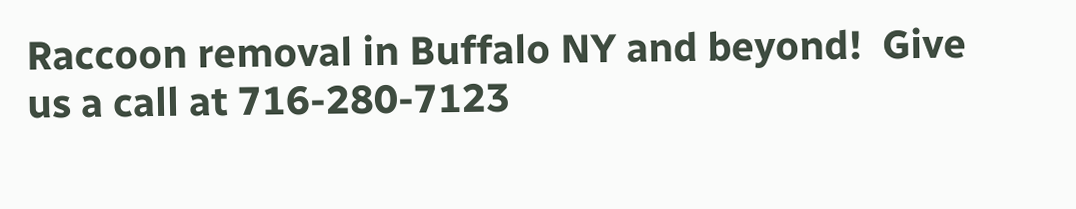Raccoon removal in Buffalo NY and beyond!  Give us a call at 716-280-7123